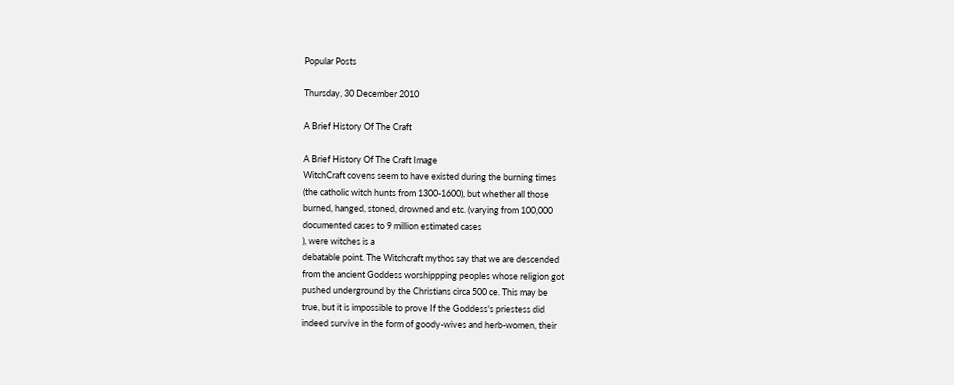Popular Posts

Thursday, 30 December 2010

A Brief History Of The Craft

A Brief History Of The Craft Image
WitchCraft covens seem to have existed during the burning times
(the catholic witch hunts from 1300-1600), but whether all those
burned, hanged, stoned, drowned and etc. (varying from 100,000
documented cases to 9 million estimated cases
), were witches is a
debatable point. The Witchcraft mythos say that we are descended
from the ancient Goddess worshippping peoples whose religion got
pushed underground by the Christians circa 500 ce. This may be
true, but it is impossible to prove If the Goddess's priestess did
indeed survive in the form of goody-wives and herb-women, their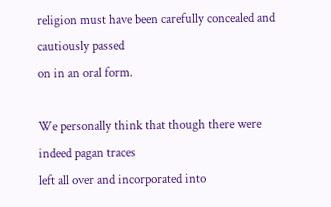religion must have been carefully concealed and cautiously passed
on in an oral form.

We personally think that though there were indeed pagan traces
left all over and incorporated into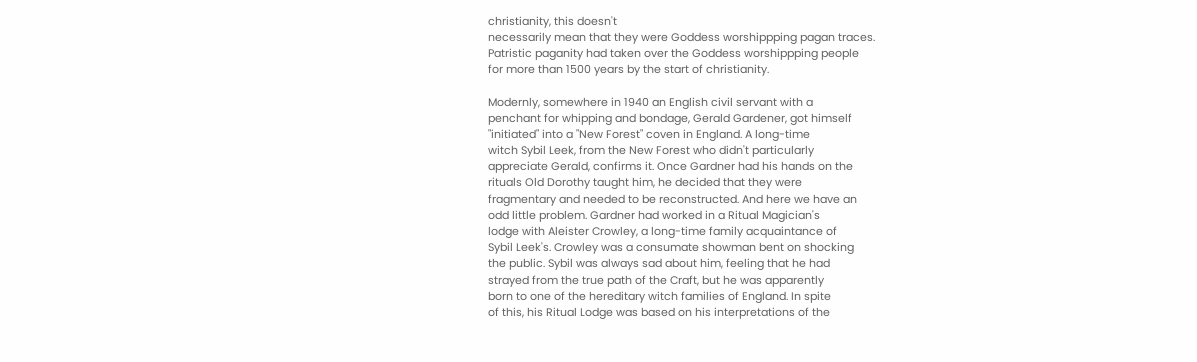christianity, this doesn't
necessarily mean that they were Goddess worshippping pagan traces.
Patristic paganity had taken over the Goddess worshippping people
for more than 1500 years by the start of christianity.

Modernly, somewhere in 1940 an English civil servant with a
penchant for whipping and bondage, Gerald Gardener, got himself
"initiated" into a "New Forest" coven in England. A long-time
witch Sybil Leek, from the New Forest who didn't particularly
appreciate Gerald, confirms it. Once Gardner had his hands on the
rituals Old Dorothy taught him, he decided that they were
fragmentary and needed to be reconstructed. And here we have an
odd little problem. Gardner had worked in a Ritual Magician's
lodge with Aleister Crowley, a long-time family acquaintance of
Sybil Leek's. Crowley was a consumate showman bent on shocking
the public. Sybil was always sad about him, feeling that he had
strayed from the true path of the Craft, but he was apparently
born to one of the hereditary witch families of England. In spite
of this, his Ritual Lodge was based on his interpretations of the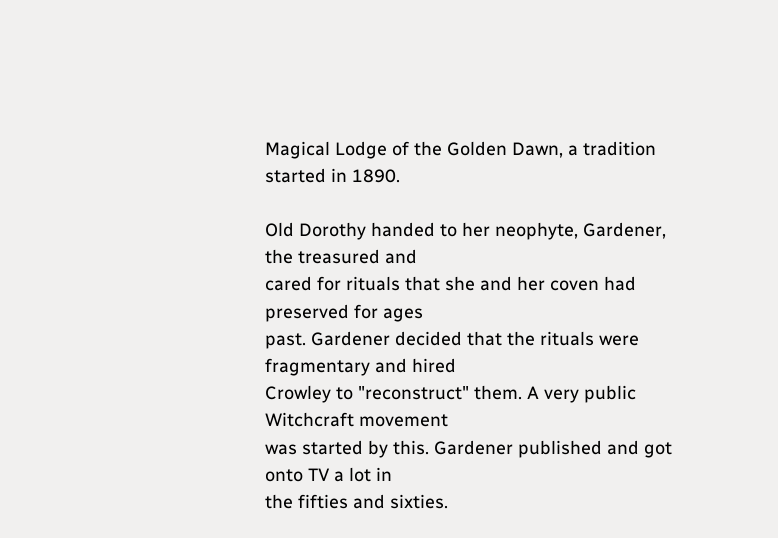Magical Lodge of the Golden Dawn, a tradition started in 1890.

Old Dorothy handed to her neophyte, Gardener, the treasured and
cared for rituals that she and her coven had preserved for ages
past. Gardener decided that the rituals were fragmentary and hired
Crowley to "reconstruct" them. A very public Witchcraft movement
was started by this. Gardener published and got onto TV a lot in
the fifties and sixties.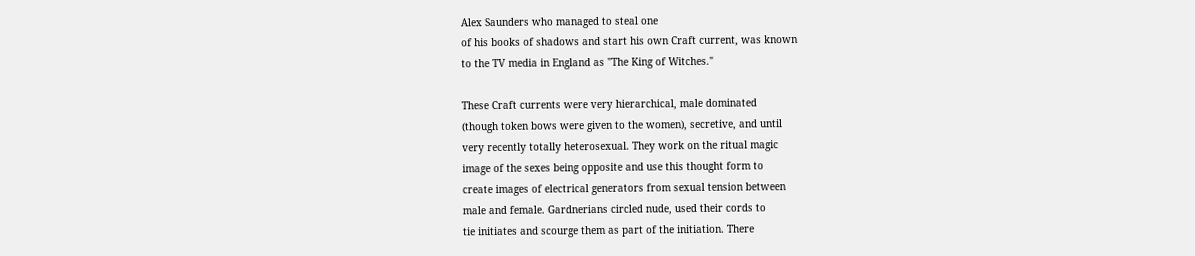Alex Saunders who managed to steal one
of his books of shadows and start his own Craft current, was known
to the TV media in England as "The King of Witches."

These Craft currents were very hierarchical, male dominated
(though token bows were given to the women), secretive, and until
very recently totally heterosexual. They work on the ritual magic
image of the sexes being opposite and use this thought form to
create images of electrical generators from sexual tension between
male and female. Gardnerians circled nude, used their cords to
tie initiates and scourge them as part of the initiation. There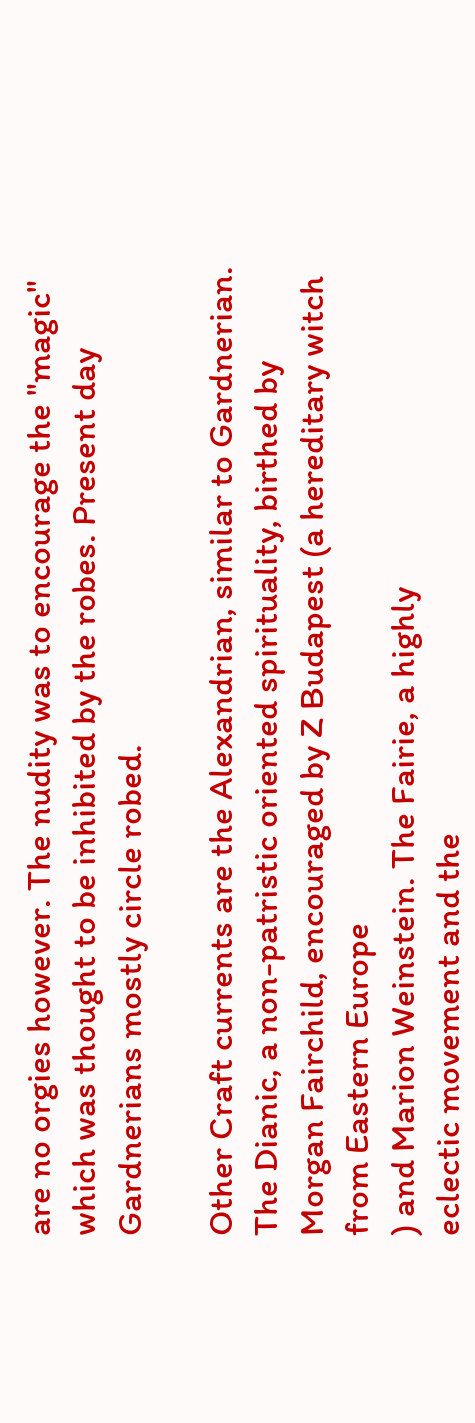are no orgies however. The nudity was to encourage the "magic"
which was thought to be inhibited by the robes. Present day
Gardnerians mostly circle robed.

Other Craft currents are the Alexandrian, similar to Gardnerian.
The Dianic, a non-patristic oriented spirituality, birthed by
Morgan Fairchild, encouraged by Z Budapest (a hereditary witch
from Eastern Europe
) and Marion Weinstein. The Fairie, a highly
eclectic movement and the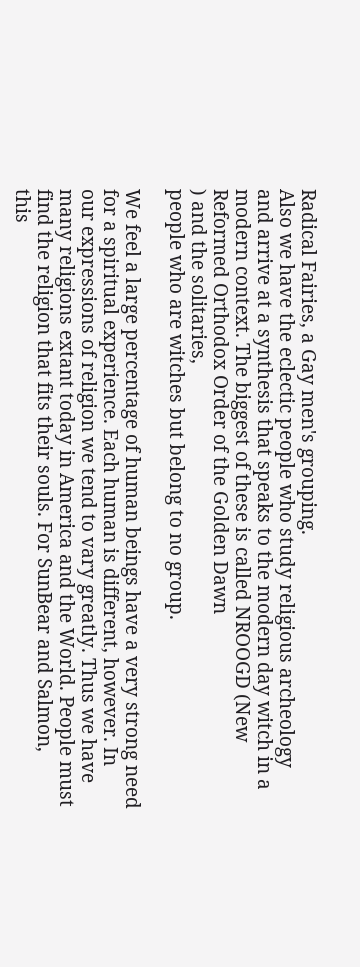Radical Fairies, a Gay men's grouping.
Also we have the eclectic people who study religious archeology
and arrive at a synthesis that speaks to the modern day witch in a
modern context. The biggest of these is called NROOGD (New
Reformed Orthodox Order of the Golden Dawn
) and the solitaries,
people who are witches but belong to no group.

We feel a large percentage of human beings have a very strong need
for a spiritual experience. Each human is different, however. In
our expressions of religion we tend to vary greatly. Thus we have
many religions extant today in America and the World. People must
find the religion that fits their souls. For SunBear and Salmon,
this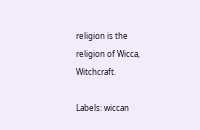religion is the religion of Wicca, Witchcraft.

Labels: wiccan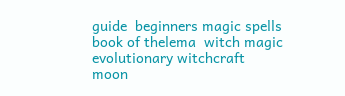guide  beginners magic spells  book of thelema  witch magic  evolutionary witchcraft  moon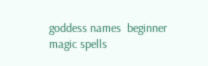goddess names  beginner magic spells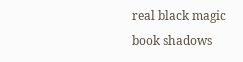real black magic  book shadows